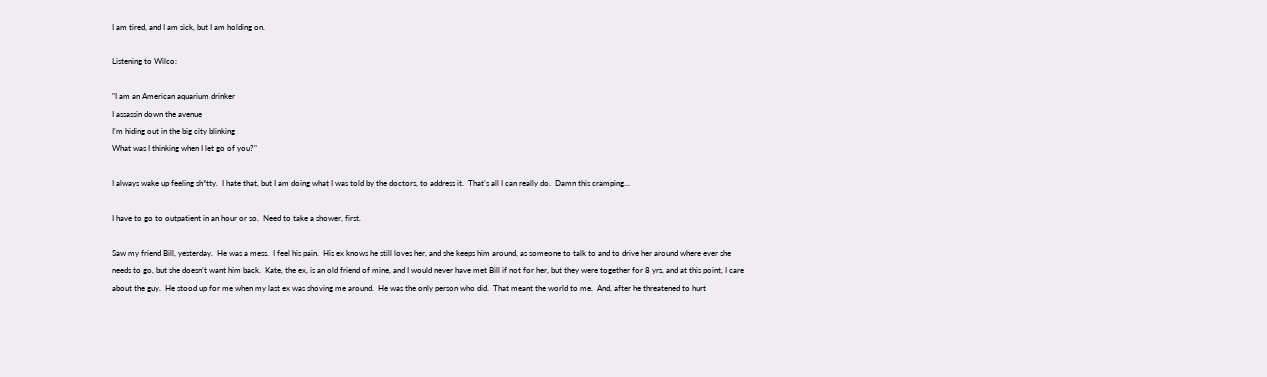I am tired, and I am sick, but I am holding on.

Listening to Wilco:

"I am an American aquarium drinker
I assassin down the avenue
I’m hiding out in the big city blinking
What was I thinking when I let go of you?"

I always wake up feeling sh*tty.  I hate that, but I am doing what I was told by the doctors, to address it.  That’s all I can really do.  Damn this cramping…

I have to go to outpatient in an hour or so.  Need to take a shower, first.

Saw my friend Bill, yesterday.  He was a mess.  I feel his pain.  His ex knows he still loves her, and she keeps him around, as someone to talk to and to drive her around where ever she needs to go, but she doesn’t want him back.  Kate, the ex, is an old friend of mine, and I would never have met Bill if not for her, but they were together for 8 yrs, and at this point, I care about the guy.  He stood up for me when my last ex was shoving me around.  He was the only person who did.  That meant the world to me.  And, after he threatened to hurt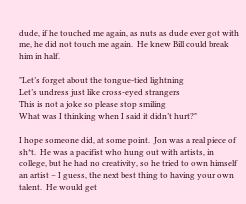dude, if he touched me again, as nuts as dude ever got with me, he did not touch me again.  He knew Bill could break him in half.

"Let’s forget about the tongue-tied lightning
Let’s undress just like cross-eyed strangers
This is not a joke so please stop smiling
What was I thinking when I said it didn’t hurt?"

I hope someone did, at some point.  Jon was a real piece of sh*t.  He was a pacifist who hung out with artists, in college, but he had no creativity, so he tried to own himself an artist – I guess, the next best thing to having your own talent.  He would get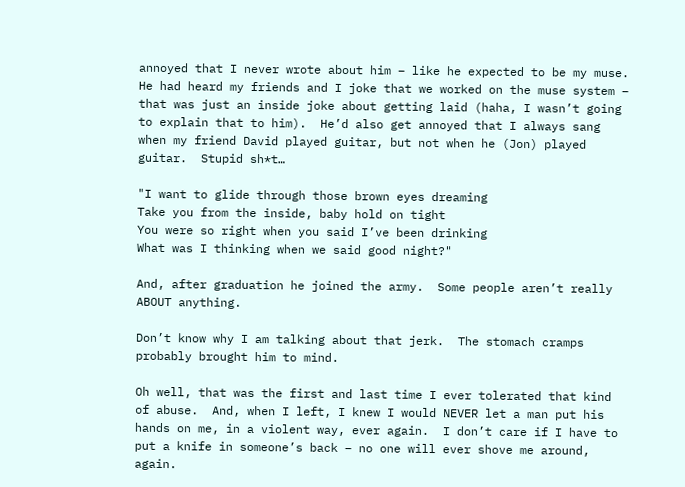annoyed that I never wrote about him – like he expected to be my muse.  He had heard my friends and I joke that we worked on the muse system – that was just an inside joke about getting laid (haha, I wasn’t going to explain that to him).  He’d also get annoyed that I always sang when my friend David played guitar, but not when he (Jon) played guitar.  Stupid sh*t…

"I want to glide through those brown eyes dreaming
Take you from the inside, baby hold on tight
You were so right when you said I’ve been drinking
What was I thinking when we said good night?"

And, after graduation he joined the army.  Some people aren’t really ABOUT anything.

Don’t know why I am talking about that jerk.  The stomach cramps probably brought him to mind.

Oh well, that was the first and last time I ever tolerated that kind of abuse.  And, when I left, I knew I would NEVER let a man put his hands on me, in a violent way, ever again.  I don’t care if I have to put a knife in someone’s back – no one will ever shove me around, again.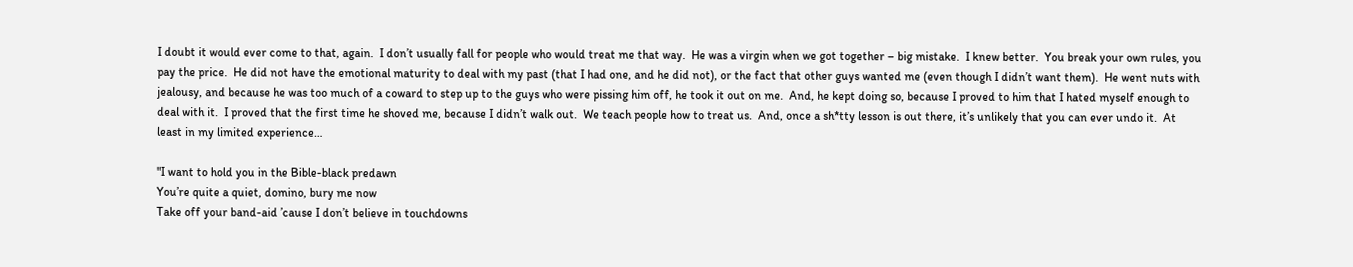I doubt it would ever come to that, again.  I don’t usually fall for people who would treat me that way.  He was a virgin when we got together – big mistake.  I knew better.  You break your own rules, you pay the price.  He did not have the emotional maturity to deal with my past (that I had one, and he did not), or the fact that other guys wanted me (even though I didn’t want them).  He went nuts with jealousy, and because he was too much of a coward to step up to the guys who were pissing him off, he took it out on me.  And, he kept doing so, because I proved to him that I hated myself enough to deal with it.  I proved that the first time he shoved me, because I didn’t walk out.  We teach people how to treat us.  And, once a sh*tty lesson is out there, it’s unlikely that you can ever undo it.  At least in my limited experience…

"I want to hold you in the Bible-black predawn
You’re quite a quiet, domino, bury me now
Take off your band-aid ’cause I don’t believe in touchdowns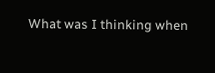What was I thinking when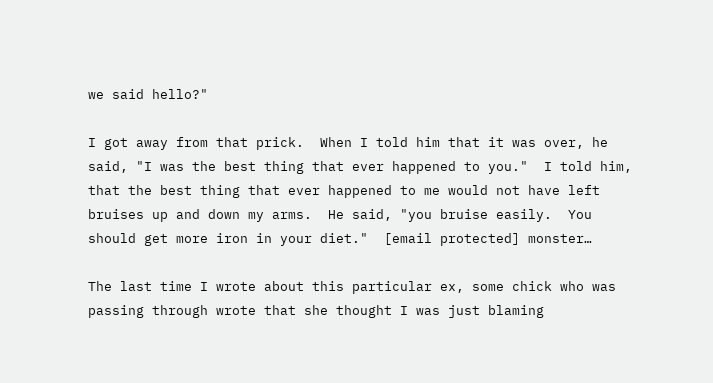we said hello?"

I got away from that prick.  When I told him that it was over, he said, "I was the best thing that ever happened to you."  I told him, that the best thing that ever happened to me would not have left bruises up and down my arms.  He said, "you bruise easily.  You should get more iron in your diet."  [email protected] monster…

The last time I wrote about this particular ex, some chick who was passing through wrote that she thought I was just blaming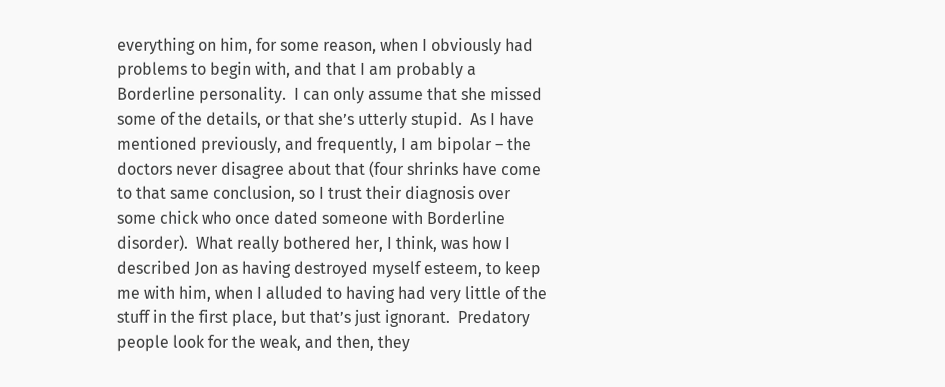everything on him, for some reason, when I obviously had problems to begin with, and that I am probably a Borderline personality.  I can only assume that she missed some of the details, or that she’s utterly stupid.  As I have mentioned previously, and frequently, I am bipolar – the doctors never disagree about that (four shrinks have come to that same conclusion, so I trust their diagnosis over some chick who once dated someone with Borderline disorder).  What really bothered her, I think, was how I described Jon as having destroyed myself esteem, to keep me with him, when I alluded to having had very little of the stuff in the first place, but that’s just ignorant.  Predatory people look for the weak, and then, they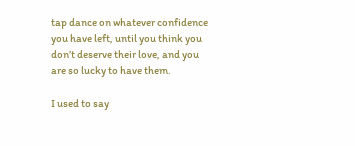tap dance on whatever confidence you have left, until you think you don’t deserve their love, and you are so lucky to have them.

I used to say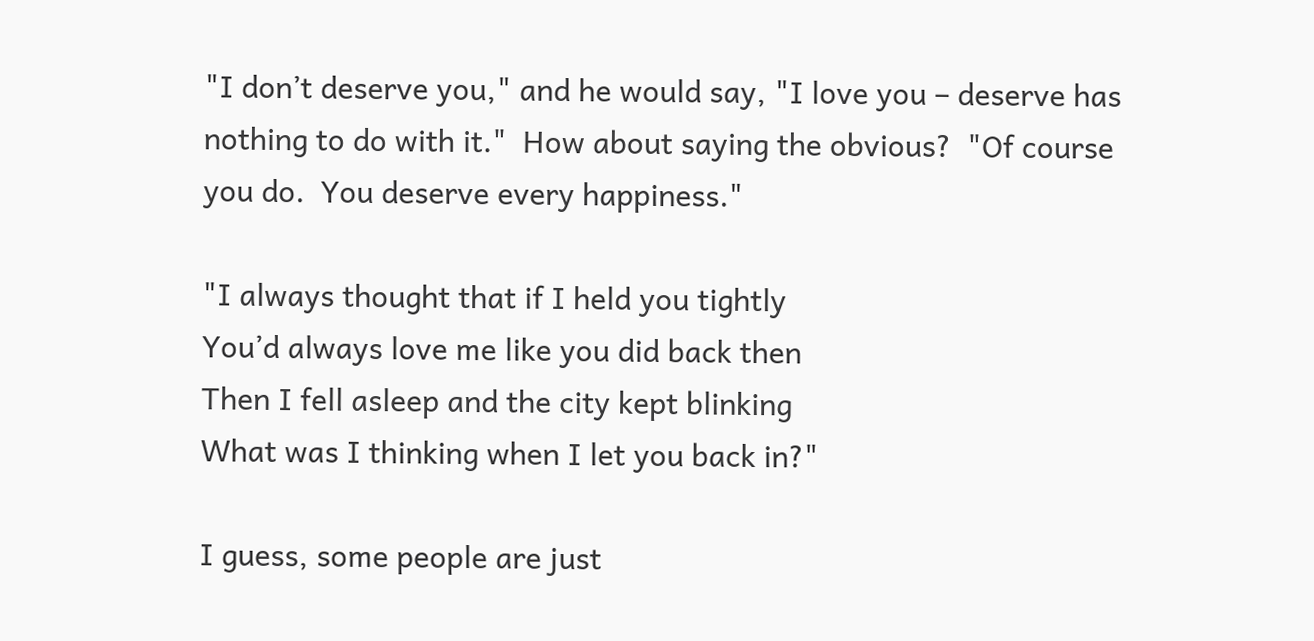"I don’t deserve you," and he would say, "I love you – deserve has nothing to do with it."  How about saying the obvious?  "Of course you do.  You deserve every happiness."

"I always thought that if I held you tightly
You’d always love me like you did back then
Then I fell asleep and the city kept blinking
What was I thinking when I let you back in?"

I guess, some people are just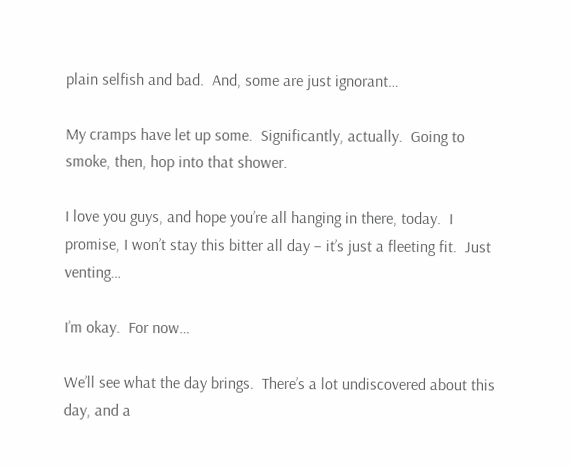plain selfish and bad.  And, some are just ignorant…

My cramps have let up some.  Significantly, actually.  Going to smoke, then, hop into that shower.

I love you guys, and hope you’re all hanging in there, today.  I promise, I won’t stay this bitter all day – it’s just a fleeting fit.  Just venting…

I’m okay.  For now…

We’ll see what the day brings.  There’s a lot undiscovered about this day, and a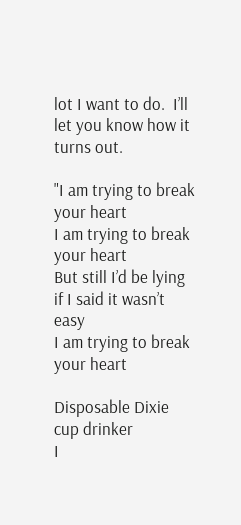lot I want to do.  I’ll let you know how it turns out.

"I am trying to break your heart
I am trying to break your heart
But still I’d be lying if I said it wasn’t easy
I am trying to break your heart

Disposable Dixie cup drinker
I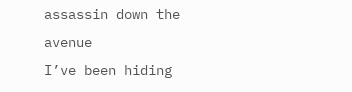assassin down the avenue
I’ve been hiding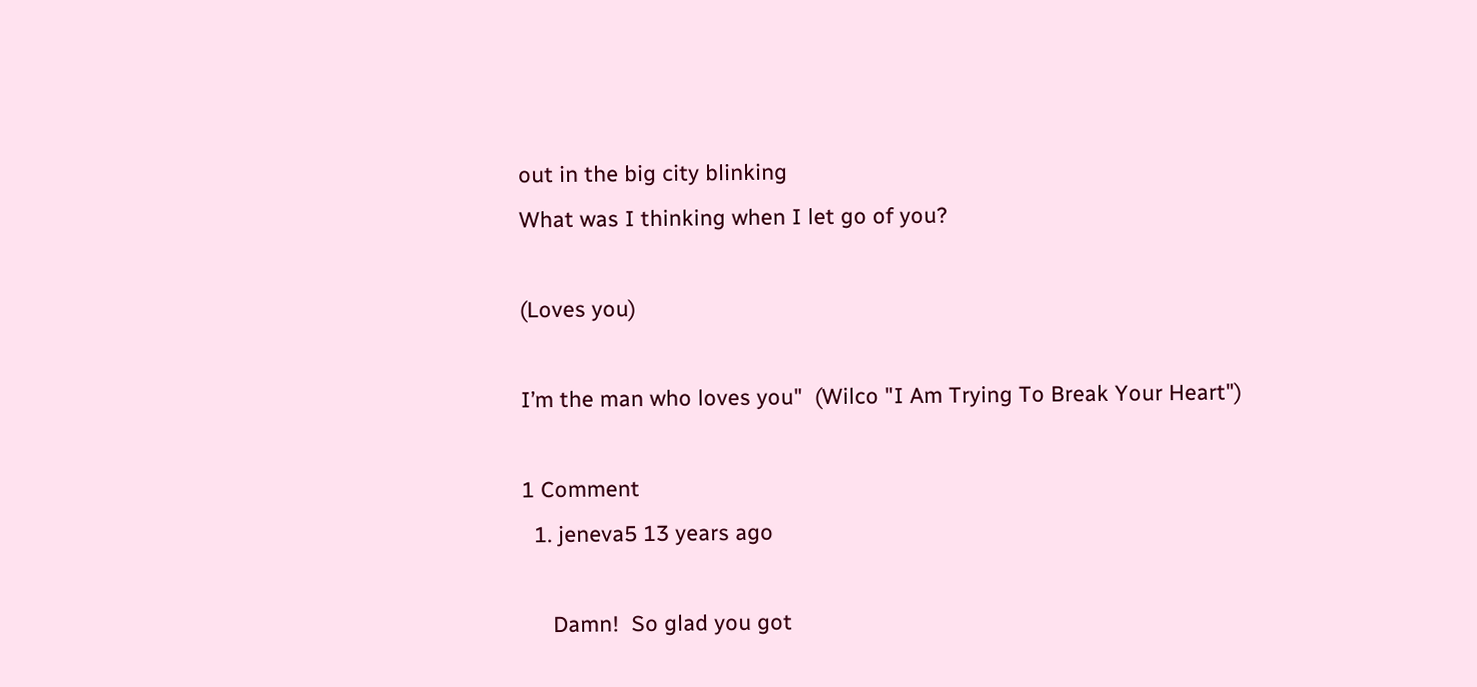out in the big city blinking
What was I thinking when I let go of you?

(Loves you)

I’m the man who loves you"  (Wilco "I Am Trying To Break Your Heart")

1 Comment
  1. jeneva5 13 years ago

     Damn!  So glad you got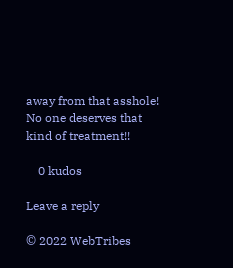away from that asshole!  No one deserves that kind of treatment!!

    0 kudos

Leave a reply

© 2022 WebTribes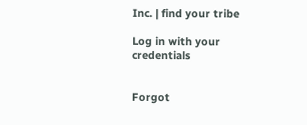Inc. | find your tribe

Log in with your credentials


Forgot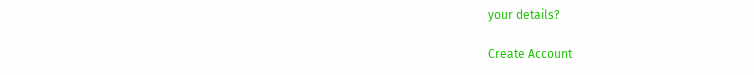your details?

Create Account